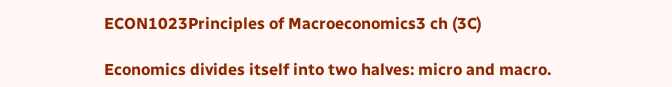ECON1023Principles of Macroeconomics3 ch (3C)

Economics divides itself into two halves: micro and macro.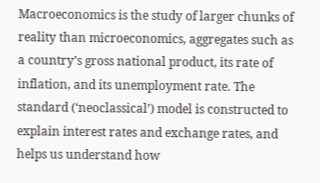Macroeconomics is the study of larger chunks of reality than microeconomics, aggregates such as a country’s gross national product, its rate of inflation, and its unemployment rate. The standard (‘neoclassical’) model is constructed to explain interest rates and exchange rates, and helps us understand how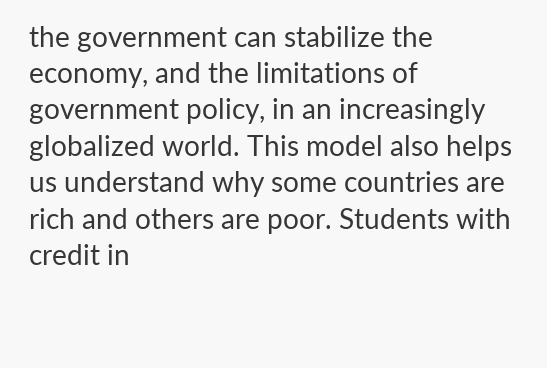the government can stabilize the economy, and the limitations of government policy, in an increasingly globalized world. This model also helps us understand why some countries are rich and others are poor. Students with credit in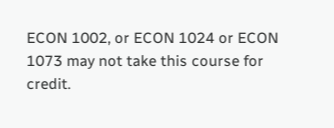ECON 1002, or ECON 1024 or ECON 1073 may not take this course for credit.